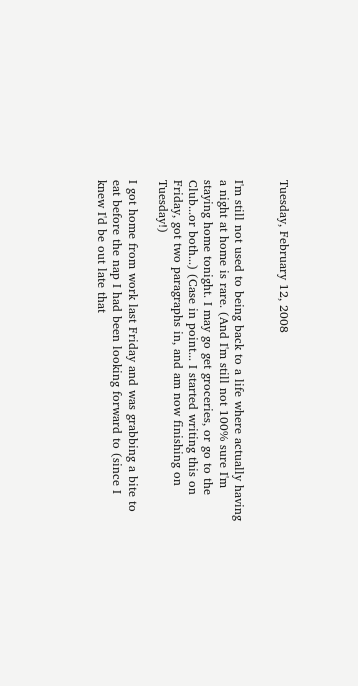Tuesday, February 12, 2008


I'm still not used to being back to a life where actually having a night at home is rare. (And I'm still not 100% sure I'm staying home tonight. I may go get groceries, or go to the Club...or both...) (Case in point... I started writing this on Friday, got two paragraphs in, and am now finishing on Tuesday!)

I got home from work last Friday and was grabbing a bite to eat before the nap I had been looking forward to (since I knew I'd be out late that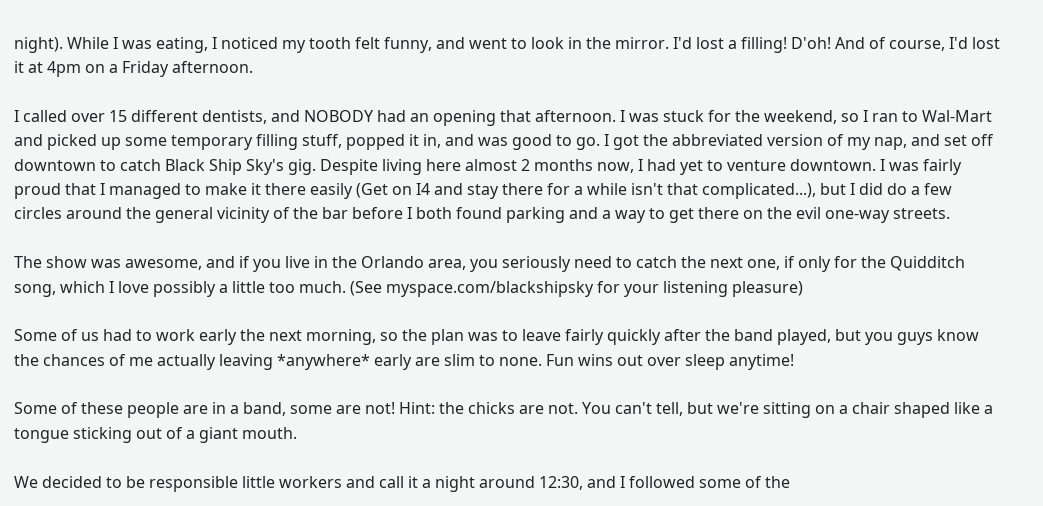night). While I was eating, I noticed my tooth felt funny, and went to look in the mirror. I'd lost a filling! D'oh! And of course, I'd lost it at 4pm on a Friday afternoon.

I called over 15 different dentists, and NOBODY had an opening that afternoon. I was stuck for the weekend, so I ran to Wal-Mart and picked up some temporary filling stuff, popped it in, and was good to go. I got the abbreviated version of my nap, and set off downtown to catch Black Ship Sky's gig. Despite living here almost 2 months now, I had yet to venture downtown. I was fairly proud that I managed to make it there easily (Get on I4 and stay there for a while isn't that complicated...), but I did do a few circles around the general vicinity of the bar before I both found parking and a way to get there on the evil one-way streets.

The show was awesome, and if you live in the Orlando area, you seriously need to catch the next one, if only for the Quidditch song, which I love possibly a little too much. (See myspace.com/blackshipsky for your listening pleasure)

Some of us had to work early the next morning, so the plan was to leave fairly quickly after the band played, but you guys know the chances of me actually leaving *anywhere* early are slim to none. Fun wins out over sleep anytime!

Some of these people are in a band, some are not! Hint: the chicks are not. You can't tell, but we're sitting on a chair shaped like a tongue sticking out of a giant mouth.

We decided to be responsible little workers and call it a night around 12:30, and I followed some of the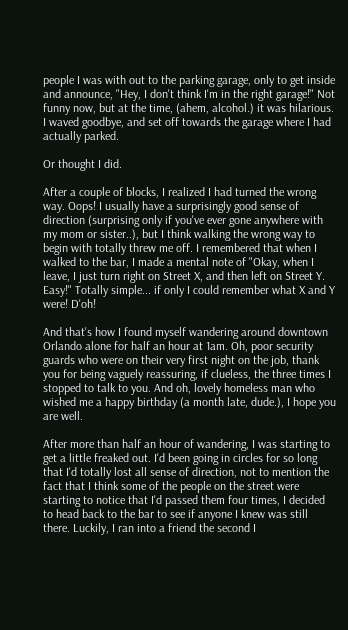people I was with out to the parking garage, only to get inside and announce, "Hey, I don't think I'm in the right garage!" Not funny now, but at the time, (ahem, alcohol.) it was hilarious. I waved goodbye, and set off towards the garage where I had actually parked.

Or thought I did.

After a couple of blocks, I realized I had turned the wrong way. Oops! I usually have a surprisingly good sense of direction (surprising only if you've ever gone anywhere with my mom or sister..), but I think walking the wrong way to begin with totally threw me off. I remembered that when I walked to the bar, I made a mental note of "Okay, when I leave, I just turn right on Street X, and then left on Street Y. Easy!" Totally simple... if only I could remember what X and Y were! D'oh!

And that's how I found myself wandering around downtown Orlando alone for half an hour at 1am. Oh, poor security guards who were on their very first night on the job, thank you for being vaguely reassuring, if clueless, the three times I stopped to talk to you. And oh, lovely homeless man who wished me a happy birthday (a month late, dude.), I hope you are well.

After more than half an hour of wandering, I was starting to get a little freaked out. I'd been going in circles for so long that I'd totally lost all sense of direction, not to mention the fact that I think some of the people on the street were starting to notice that I'd passed them four times, I decided to head back to the bar to see if anyone I knew was still there. Luckily, I ran into a friend the second I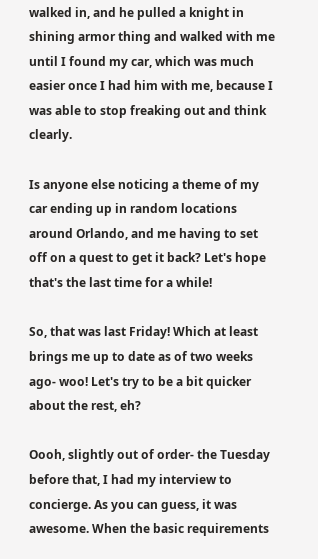walked in, and he pulled a knight in shining armor thing and walked with me until I found my car, which was much easier once I had him with me, because I was able to stop freaking out and think clearly.

Is anyone else noticing a theme of my car ending up in random locations around Orlando, and me having to set off on a quest to get it back? Let's hope that's the last time for a while!

So, that was last Friday! Which at least brings me up to date as of two weeks ago- woo! Let's try to be a bit quicker about the rest, eh?

Oooh, slightly out of order- the Tuesday before that, I had my interview to concierge. As you can guess, it was awesome. When the basic requirements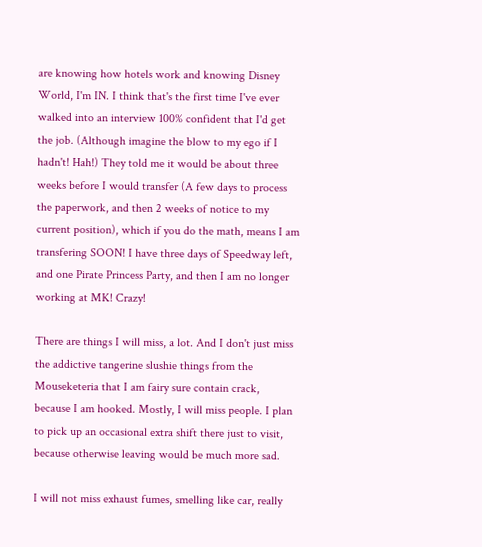are knowing how hotels work and knowing Disney World, I'm IN. I think that's the first time I've ever walked into an interview 100% confident that I'd get the job. (Although imagine the blow to my ego if I hadn't! Hah!) They told me it would be about three weeks before I would transfer (A few days to process the paperwork, and then 2 weeks of notice to my current position), which if you do the math, means I am transfering SOON! I have three days of Speedway left, and one Pirate Princess Party, and then I am no longer working at MK! Crazy!

There are things I will miss, a lot. And I don't just miss the addictive tangerine slushie things from the Mouseketeria that I am fairy sure contain crack, because I am hooked. Mostly, I will miss people. I plan to pick up an occasional extra shift there just to visit, because otherwise leaving would be much more sad.

I will not miss exhaust fumes, smelling like car, really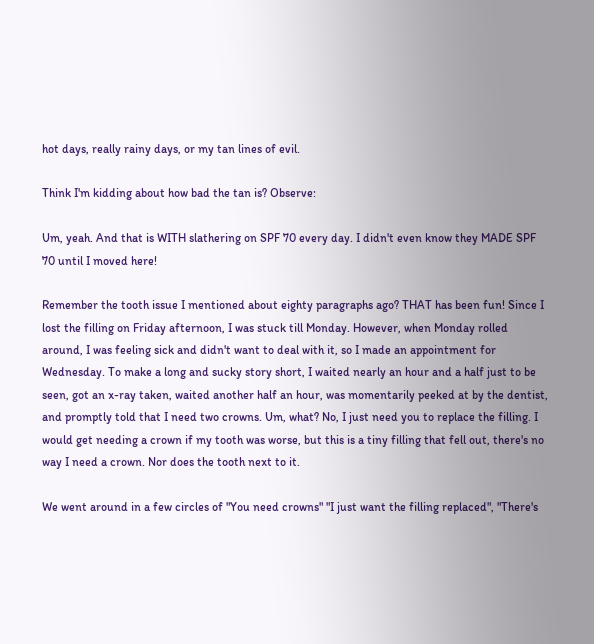hot days, really rainy days, or my tan lines of evil.

Think I'm kidding about how bad the tan is? Observe:

Um, yeah. And that is WITH slathering on SPF 70 every day. I didn't even know they MADE SPF 70 until I moved here!

Remember the tooth issue I mentioned about eighty paragraphs ago? THAT has been fun! Since I lost the filling on Friday afternoon, I was stuck till Monday. However, when Monday rolled around, I was feeling sick and didn't want to deal with it, so I made an appointment for Wednesday. To make a long and sucky story short, I waited nearly an hour and a half just to be seen, got an x-ray taken, waited another half an hour, was momentarily peeked at by the dentist, and promptly told that I need two crowns. Um, what? No, I just need you to replace the filling. I would get needing a crown if my tooth was worse, but this is a tiny filling that fell out, there's no way I need a crown. Nor does the tooth next to it.

We went around in a few circles of "You need crowns" "I just want the filling replaced", "There's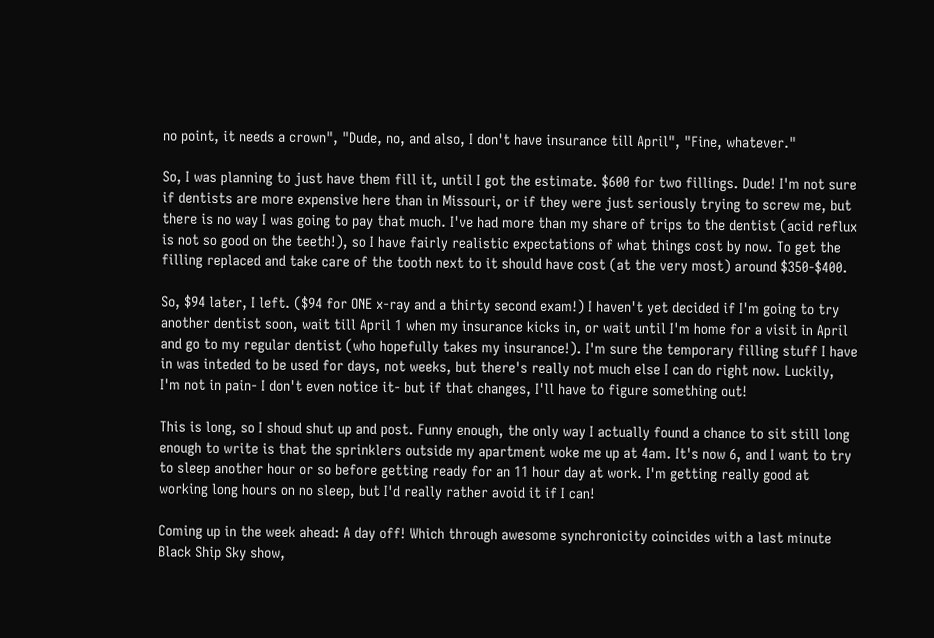no point, it needs a crown", "Dude, no, and also, I don't have insurance till April", "Fine, whatever."

So, I was planning to just have them fill it, until I got the estimate. $600 for two fillings. Dude! I'm not sure if dentists are more expensive here than in Missouri, or if they were just seriously trying to screw me, but there is no way I was going to pay that much. I've had more than my share of trips to the dentist (acid reflux is not so good on the teeth!), so I have fairly realistic expectations of what things cost by now. To get the filling replaced and take care of the tooth next to it should have cost (at the very most) around $350-$400.

So, $94 later, I left. ($94 for ONE x-ray and a thirty second exam!) I haven't yet decided if I'm going to try another dentist soon, wait till April 1 when my insurance kicks in, or wait until I'm home for a visit in April and go to my regular dentist (who hopefully takes my insurance!). I'm sure the temporary filling stuff I have in was inteded to be used for days, not weeks, but there's really not much else I can do right now. Luckily, I'm not in pain- I don't even notice it- but if that changes, I'll have to figure something out!

This is long, so I shoud shut up and post. Funny enough, the only way I actually found a chance to sit still long enough to write is that the sprinklers outside my apartment woke me up at 4am. It's now 6, and I want to try to sleep another hour or so before getting ready for an 11 hour day at work. I'm getting really good at working long hours on no sleep, but I'd really rather avoid it if I can!

Coming up in the week ahead: A day off! Which through awesome synchronicity coincides with a last minute Black Ship Sky show,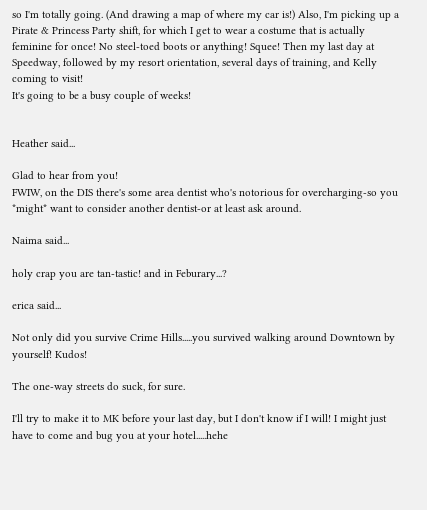so I'm totally going. (And drawing a map of where my car is!) Also, I'm picking up a Pirate & Princess Party shift, for which I get to wear a costume that is actually feminine for once! No steel-toed boots or anything! Squee! Then my last day at Speedway, followed by my resort orientation, several days of training, and Kelly coming to visit!
It's going to be a busy couple of weeks!


Heather said...

Glad to hear from you!
FWIW, on the DIS there's some area dentist who's notorious for overcharging-so you *might* want to consider another dentist-or at least ask around.

Naima said...

holy crap you are tan-tastic! and in Feburary...?

erica said...

Not only did you survive Crime Hills.....you survived walking around Downtown by yourself! Kudos!

The one-way streets do suck, for sure.

I'll try to make it to MK before your last day, but I don't know if I will! I might just have to come and bug you at your hotel.....hehe